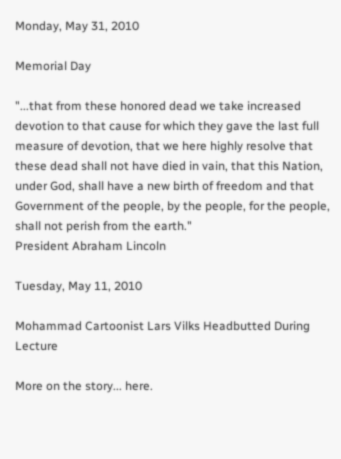Monday, May 31, 2010

Memorial Day

"...that from these honored dead we take increased devotion to that cause for which they gave the last full measure of devotion, that we here highly resolve that these dead shall not have died in vain, that this Nation, under God, shall have a new birth of freedom and that Government of the people, by the people, for the people, shall not perish from the earth."
President Abraham Lincoln

Tuesday, May 11, 2010

Mohammad Cartoonist Lars Vilks Headbutted During Lecture

More on the story... here.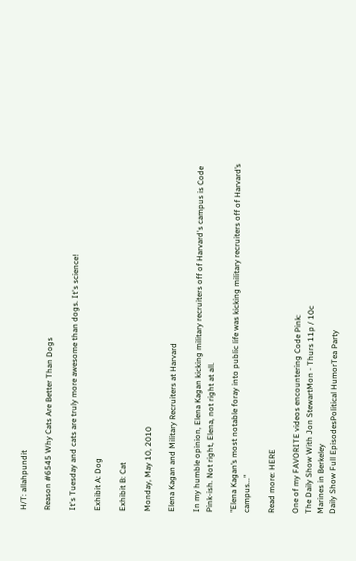H/T: allahpundit

Reason #6545 Why Cats Are Better Than Dogs

It's Tuesday and cats are truly more awesome than dogs. It's science!

Exhibit A: Dog

Exhibit B: Cat

Monday, May 10, 2010

Elena Kagan and Military Recruiters at Harvard

In my humble opinion, Elena Kagan kicking military recruiters off of Harvard's campus is Code Pink-ish. Not right, Elena, not right at all.

"Elena Kagan’s most notable foray into public life was kicking military recruiters off of Harvard’s campus..."

Read more: HERE

One of my FAVORITE videos encountering Code Pink:
The Daily Show With Jon StewartMon - Thurs 11p / 10c
Marines in Berkeley
Daily Show Full EpisodesPolitical HumorTea Party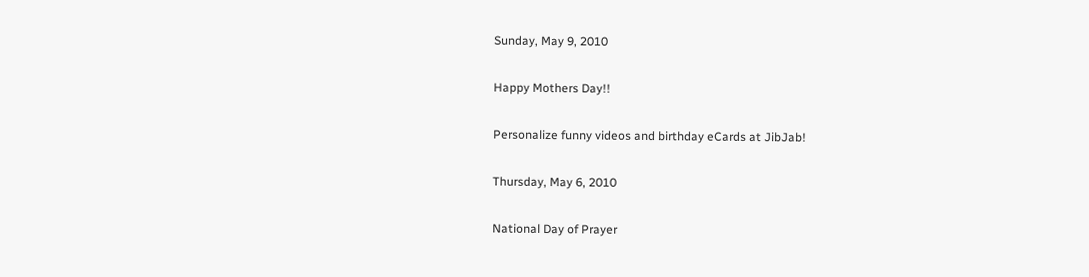Sunday, May 9, 2010

Happy Mothers Day!!

Personalize funny videos and birthday eCards at JibJab!

Thursday, May 6, 2010

National Day of Prayer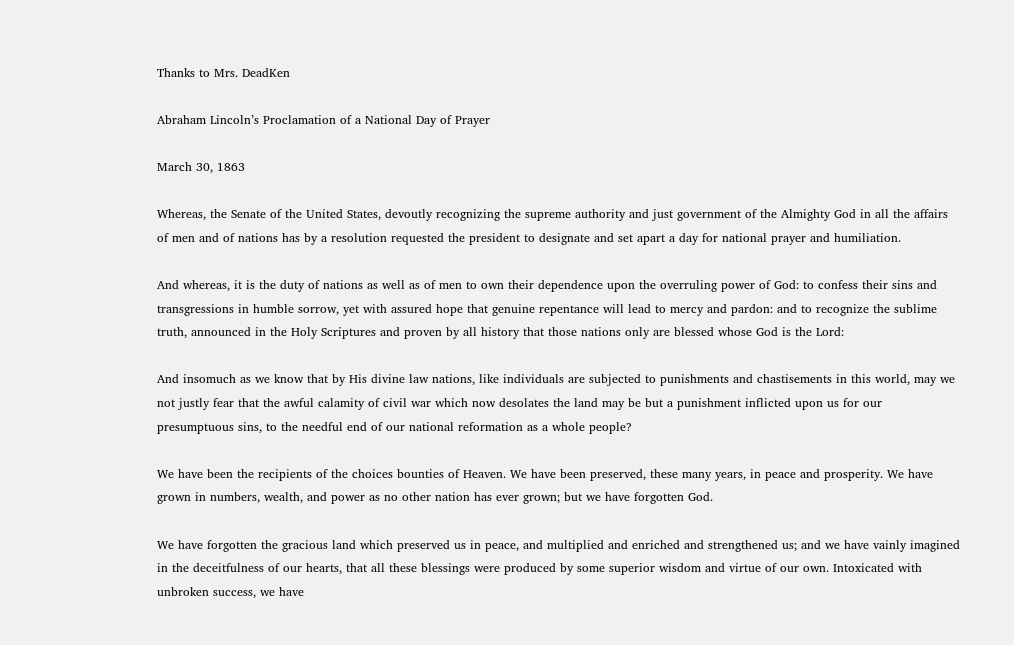Thanks to Mrs. DeadKen

Abraham Lincoln’s Proclamation of a National Day of Prayer

March 30, 1863

Whereas, the Senate of the United States, devoutly recognizing the supreme authority and just government of the Almighty God in all the affairs of men and of nations has by a resolution requested the president to designate and set apart a day for national prayer and humiliation.

And whereas, it is the duty of nations as well as of men to own their dependence upon the overruling power of God: to confess their sins and transgressions in humble sorrow, yet with assured hope that genuine repentance will lead to mercy and pardon: and to recognize the sublime truth, announced in the Holy Scriptures and proven by all history that those nations only are blessed whose God is the Lord:

And insomuch as we know that by His divine law nations, like individuals are subjected to punishments and chastisements in this world, may we not justly fear that the awful calamity of civil war which now desolates the land may be but a punishment inflicted upon us for our presumptuous sins, to the needful end of our national reformation as a whole people?

We have been the recipients of the choices bounties of Heaven. We have been preserved, these many years, in peace and prosperity. We have grown in numbers, wealth, and power as no other nation has ever grown; but we have forgotten God.

We have forgotten the gracious land which preserved us in peace, and multiplied and enriched and strengthened us; and we have vainly imagined in the deceitfulness of our hearts, that all these blessings were produced by some superior wisdom and virtue of our own. Intoxicated with unbroken success, we have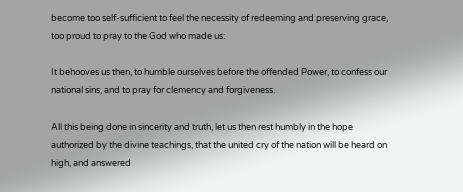become too self-sufficient to feel the necessity of redeeming and preserving grace, too proud to pray to the God who made us:

It behooves us then, to humble ourselves before the offended Power, to confess our national sins, and to pray for clemency and forgiveness.

All this being done in sincerity and truth, let us then rest humbly in the hope authorized by the divine teachings, that the united cry of the nation will be heard on high, and answered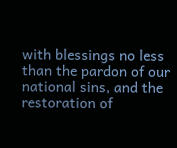with blessings no less than the pardon of our national sins, and the restoration of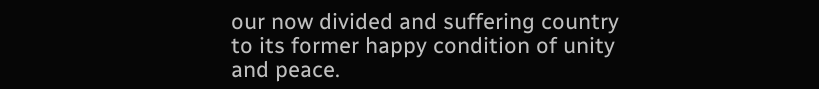our now divided and suffering country to its former happy condition of unity and peace.